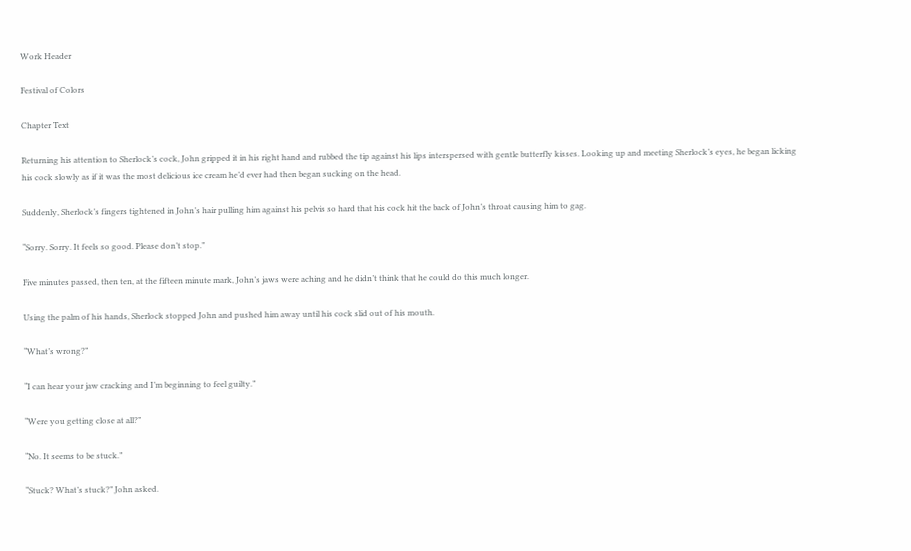Work Header

Festival of Colors

Chapter Text

Returning his attention to Sherlock’s cock, John gripped it in his right hand and rubbed the tip against his lips interspersed with gentle butterfly kisses. Looking up and meeting Sherlock’s eyes, he began licking his cock slowly as if it was the most delicious ice cream he’d ever had then began sucking on the head.

Suddenly, Sherlock’s fingers tightened in John’s hair pulling him against his pelvis so hard that his cock hit the back of John’s throat causing him to gag.

“Sorry. Sorry. It feels so good. Please don’t stop.”

Five minutes passed, then ten, at the fifteen minute mark, John’s jaws were aching and he didn’t think that he could do this much longer.

Using the palm of his hands, Sherlock stopped John and pushed him away until his cock slid out of his mouth.

“What’s wrong?”

“I can hear your jaw cracking and I’m beginning to feel guilty.”

“Were you getting close at all?”

“No. It seems to be stuck.”

“Stuck? What’s stuck?” John asked.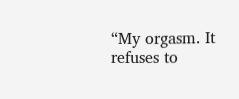“My orgasm. It refuses to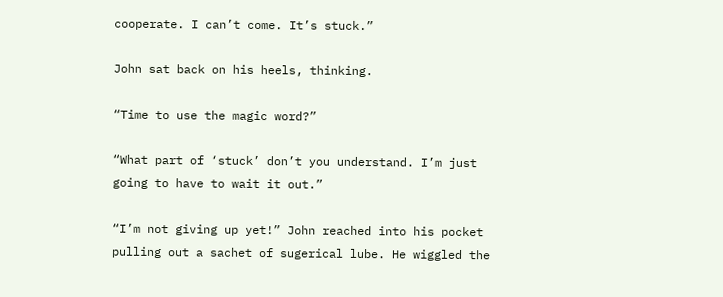cooperate. I can’t come. It’s stuck.”

John sat back on his heels, thinking.

“Time to use the magic word?”

“What part of ‘stuck’ don’t you understand. I’m just going to have to wait it out.”

“I’m not giving up yet!” John reached into his pocket pulling out a sachet of sugerical lube. He wiggled the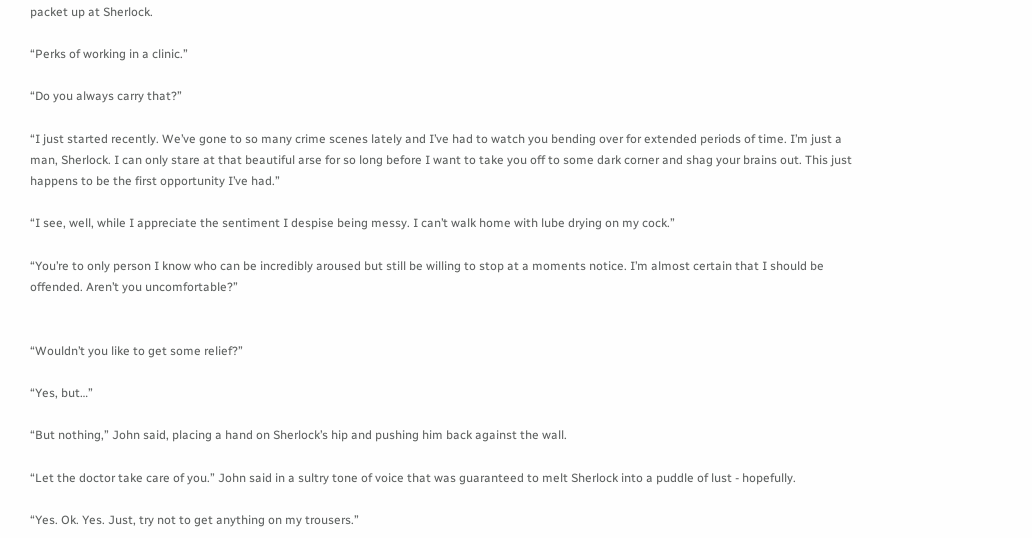packet up at Sherlock.

“Perks of working in a clinic.”

“Do you always carry that?”

“I just started recently. We’ve gone to so many crime scenes lately and I’ve had to watch you bending over for extended periods of time. I’m just a man, Sherlock. I can only stare at that beautiful arse for so long before I want to take you off to some dark corner and shag your brains out. This just happens to be the first opportunity I’ve had.”

“I see, well, while I appreciate the sentiment I despise being messy. I can’t walk home with lube drying on my cock.”

“You’re to only person I know who can be incredibly aroused but still be willing to stop at a moments notice. I’m almost certain that I should be offended. Aren’t you uncomfortable?”


“Wouldn’t you like to get some relief?”

“Yes, but…”

“But nothing,” John said, placing a hand on Sherlock’s hip and pushing him back against the wall.

“Let the doctor take care of you.” John said in a sultry tone of voice that was guaranteed to melt Sherlock into a puddle of lust - hopefully.

“Yes. Ok. Yes. Just, try not to get anything on my trousers.”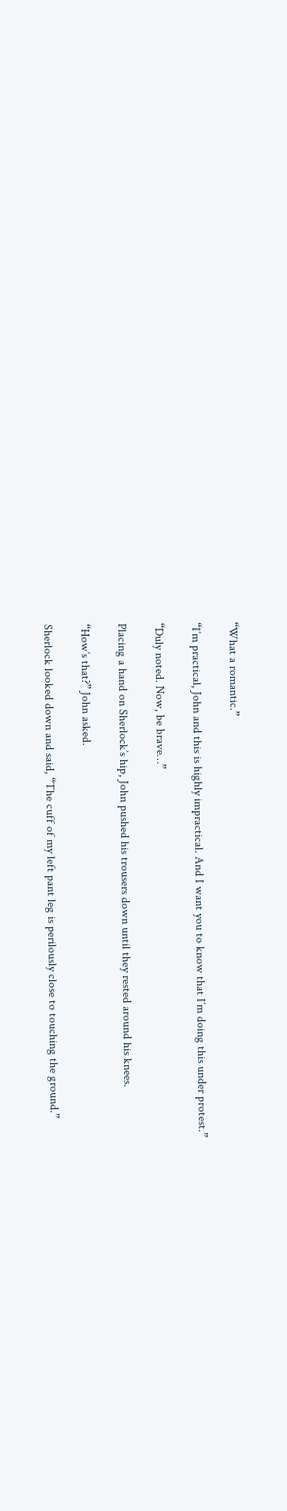“What a romantic.”

“I’m practical, John and this is highly impractical. And I want you to know that I’m doing this under protest.”

“Duly noted. Now, be brave…”

Placing a hand on Sherlock’s hip, John pushed his trousers down until they rested around his knees.

“How’s that?” John asked.

Sherlock looked down and said, “The cuff of my left pant leg is perilously close to touching the ground.”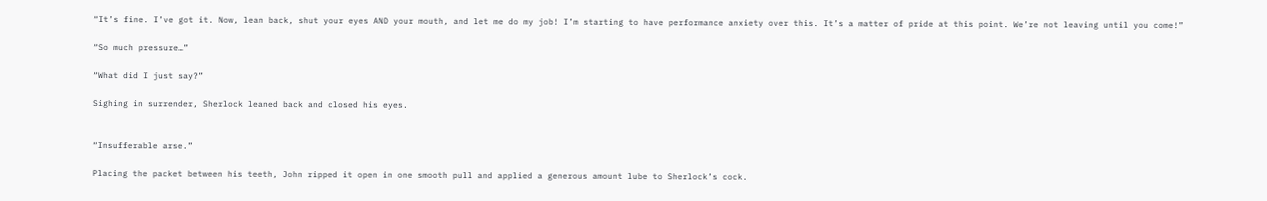“It’s fine. I’ve got it. Now, lean back, shut your eyes AND your mouth, and let me do my job! I’m starting to have performance anxiety over this. It’s a matter of pride at this point. We’re not leaving until you come!”

“So much pressure…”

“What did I just say?”

Sighing in surrender, Sherlock leaned back and closed his eyes.


“Insufferable arse.”

Placing the packet between his teeth, John ripped it open in one smooth pull and applied a generous amount lube to Sherlock’s cock.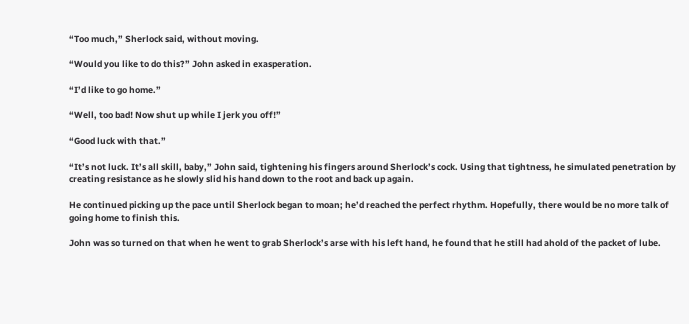“Too much,” Sherlock said, without moving.

“Would you like to do this?” John asked in exasperation.

“I’d like to go home.”

“Well, too bad! Now shut up while I jerk you off!”

“Good luck with that.”

“It’s not luck. It’s all skill, baby,” John said, tightening his fingers around Sherlock’s cock. Using that tightness, he simulated penetration by creating resistance as he slowly slid his hand down to the root and back up again.

He continued picking up the pace until Sherlock began to moan; he’d reached the perfect rhythm. Hopefully, there would be no more talk of going home to finish this.

John was so turned on that when he went to grab Sherlock’s arse with his left hand, he found that he still had ahold of the packet of lube.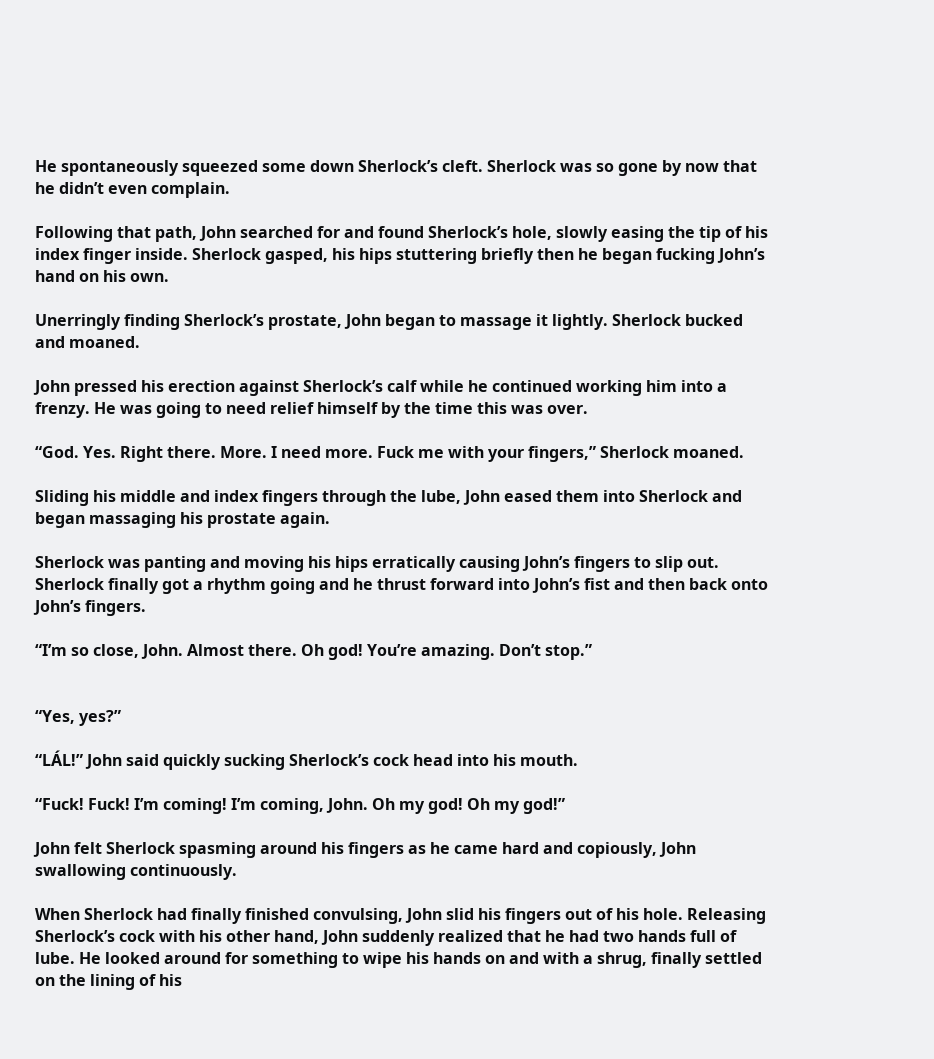He spontaneously squeezed some down Sherlock’s cleft. Sherlock was so gone by now that he didn’t even complain.

Following that path, John searched for and found Sherlock’s hole, slowly easing the tip of his index finger inside. Sherlock gasped, his hips stuttering briefly then he began fucking John’s hand on his own.

Unerringly finding Sherlock’s prostate, John began to massage it lightly. Sherlock bucked and moaned.

John pressed his erection against Sherlock’s calf while he continued working him into a frenzy. He was going to need relief himself by the time this was over.

“God. Yes. Right there. More. I need more. Fuck me with your fingers,” Sherlock moaned.

Sliding his middle and index fingers through the lube, John eased them into Sherlock and began massaging his prostate again.

Sherlock was panting and moving his hips erratically causing John’s fingers to slip out. Sherlock finally got a rhythm going and he thrust forward into John’s fist and then back onto John’s fingers.

“I’m so close, John. Almost there. Oh god! You’re amazing. Don’t stop.”


“Yes, yes?”

“LÁL!” John said quickly sucking Sherlock’s cock head into his mouth.

“Fuck! Fuck! I’m coming! I’m coming, John. Oh my god! Oh my god!”

John felt Sherlock spasming around his fingers as he came hard and copiously, John swallowing continuously.

When Sherlock had finally finished convulsing, John slid his fingers out of his hole. Releasing Sherlock’s cock with his other hand, John suddenly realized that he had two hands full of lube. He looked around for something to wipe his hands on and with a shrug, finally settled on the lining of his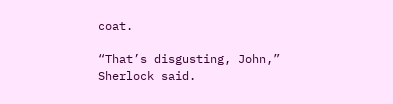coat.

“That’s disgusting, John,” Sherlock said.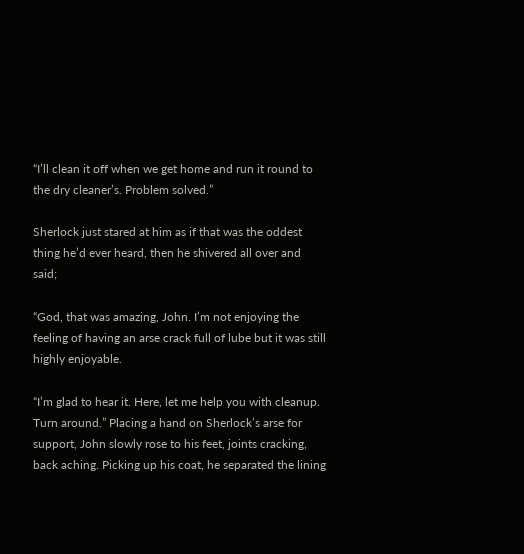“I’ll clean it off when we get home and run it round to the dry cleaner’s. Problem solved.”

Sherlock just stared at him as if that was the oddest thing he’d ever heard, then he shivered all over and said;

“God, that was amazing, John. I’m not enjoying the feeling of having an arse crack full of lube but it was still highly enjoyable.

“I’m glad to hear it. Here, let me help you with cleanup. Turn around.” Placing a hand on Sherlock’s arse for support, John slowly rose to his feet, joints cracking, back aching. Picking up his coat, he separated the lining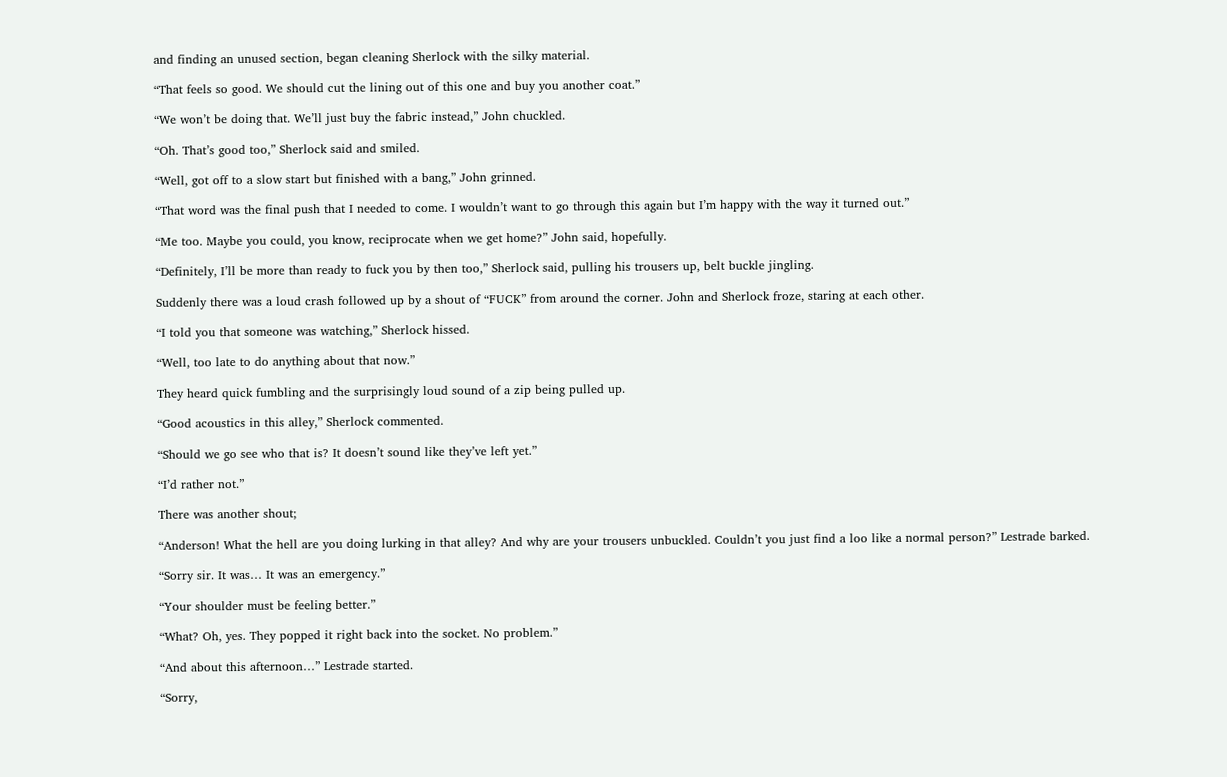and finding an unused section, began cleaning Sherlock with the silky material.

“That feels so good. We should cut the lining out of this one and buy you another coat.”

“We won’t be doing that. We’ll just buy the fabric instead,” John chuckled.

“Oh. That’s good too,” Sherlock said and smiled.

“Well, got off to a slow start but finished with a bang,” John grinned.

“That word was the final push that I needed to come. I wouldn’t want to go through this again but I’m happy with the way it turned out.”

“Me too. Maybe you could, you know, reciprocate when we get home?” John said, hopefully.

“Definitely, I’ll be more than ready to fuck you by then too,” Sherlock said, pulling his trousers up, belt buckle jingling.

Suddenly there was a loud crash followed up by a shout of “FUCK” from around the corner. John and Sherlock froze, staring at each other.

“I told you that someone was watching,” Sherlock hissed.

“Well, too late to do anything about that now.”

They heard quick fumbling and the surprisingly loud sound of a zip being pulled up.

“Good acoustics in this alley,” Sherlock commented.

“Should we go see who that is? It doesn’t sound like they’ve left yet.”

“I’d rather not.”

There was another shout;

“Anderson! What the hell are you doing lurking in that alley? And why are your trousers unbuckled. Couldn’t you just find a loo like a normal person?” Lestrade barked.

“Sorry sir. It was… It was an emergency.”

“Your shoulder must be feeling better.”

“What? Oh, yes. They popped it right back into the socket. No problem.”

“And about this afternoon…” Lestrade started.

“Sorry,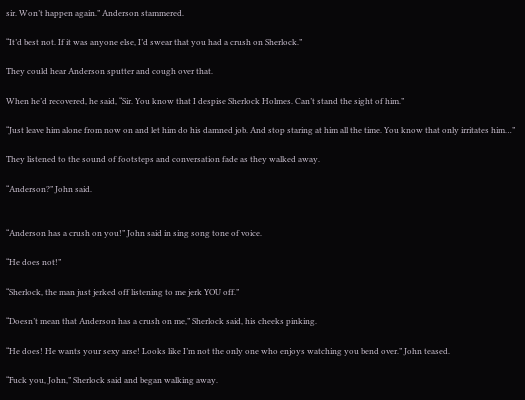sir. Won’t happen again.” Anderson stammered.

“It’d best not. If it was anyone else, I’d swear that you had a crush on Sherlock.”

They could hear Anderson sputter and cough over that.

When he’d recovered, he said, “Sir. You know that I despise Sherlock Holmes. Can’t stand the sight of him.”

“Just leave him alone from now on and let him do his damned job. And stop staring at him all the time. You know that only irritates him…”

They listened to the sound of footsteps and conversation fade as they walked away.

“Anderson?” John said.


“Anderson has a crush on you!” John said in sing song tone of voice.

“He does not!”

“Sherlock, the man just jerked off listening to me jerk YOU off.”

“Doesn’t mean that Anderson has a crush on me,” Sherlock said, his cheeks pinking.

“He does! He wants your sexy arse! Looks like I’m not the only one who enjoys watching you bend over.” John teased.

“Fuck you, John,” Sherlock said and began walking away.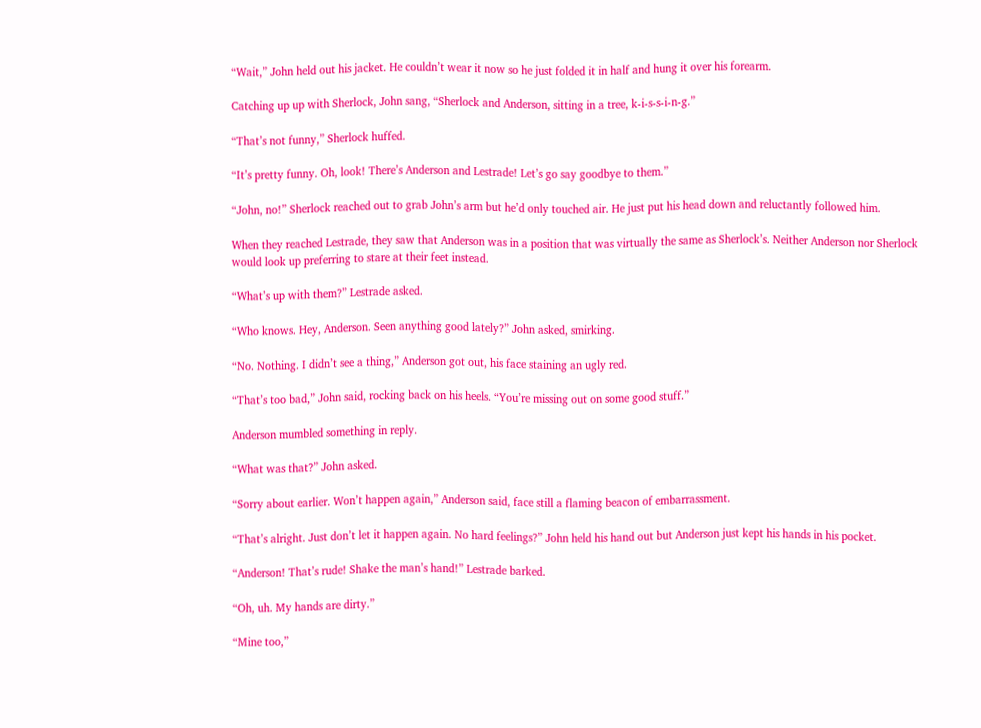“Wait,” John held out his jacket. He couldn’t wear it now so he just folded it in half and hung it over his forearm.

Catching up up with Sherlock, John sang, “Sherlock and Anderson, sitting in a tree, k-i-s-s-i-n-g.”

“That’s not funny,” Sherlock huffed.

“It’s pretty funny. Oh, look! There’s Anderson and Lestrade! Let’s go say goodbye to them.”

“John, no!” Sherlock reached out to grab John’s arm but he’d only touched air. He just put his head down and reluctantly followed him.

When they reached Lestrade, they saw that Anderson was in a position that was virtually the same as Sherlock’s. Neither Anderson nor Sherlock would look up preferring to stare at their feet instead.

“What’s up with them?” Lestrade asked.

“Who knows. Hey, Anderson. Seen anything good lately?” John asked, smirking.

“No. Nothing. I didn’t see a thing,” Anderson got out, his face staining an ugly red.

“That’s too bad,” John said, rocking back on his heels. “You’re missing out on some good stuff.”

Anderson mumbled something in reply.

“What was that?” John asked.

“Sorry about earlier. Won’t happen again,” Anderson said, face still a flaming beacon of embarrassment.

“That’s alright. Just don’t let it happen again. No hard feelings?” John held his hand out but Anderson just kept his hands in his pocket.

“Anderson! That’s rude! Shake the man’s hand!” Lestrade barked.

“Oh, uh. My hands are dirty.”

“Mine too,”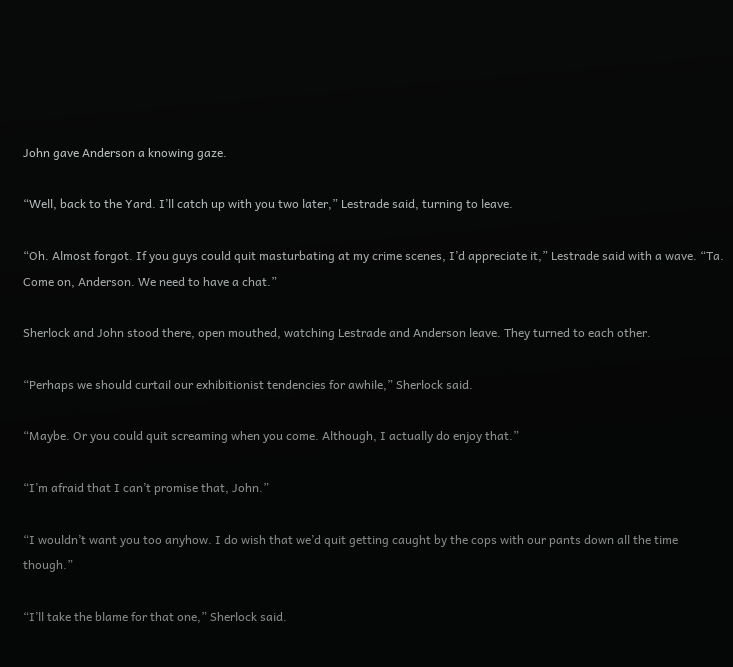John gave Anderson a knowing gaze.

“Well, back to the Yard. I’ll catch up with you two later,” Lestrade said, turning to leave.

“Oh. Almost forgot. If you guys could quit masturbating at my crime scenes, I’d appreciate it,” Lestrade said with a wave. “Ta. Come on, Anderson. We need to have a chat.”

Sherlock and John stood there, open mouthed, watching Lestrade and Anderson leave. They turned to each other.

“Perhaps we should curtail our exhibitionist tendencies for awhile,” Sherlock said.

“Maybe. Or you could quit screaming when you come. Although, I actually do enjoy that.”

“I’m afraid that I can’t promise that, John.”

“I wouldn’t want you too anyhow. I do wish that we’d quit getting caught by the cops with our pants down all the time though.”

“I’ll take the blame for that one,” Sherlock said.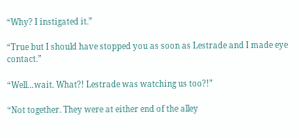“Why? I instigated it.”

“True but I should have stopped you as soon as Lestrade and I made eye contact.”

“Well…wait. What?! Lestrade was watching us too?!”

“Not together. They were at either end of the alley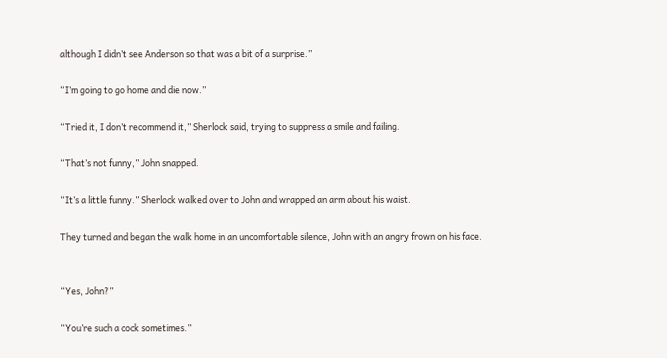although I didn’t see Anderson so that was a bit of a surprise.”

“I’m going to go home and die now.”

“Tried it, I don’t recommend it,” Sherlock said, trying to suppress a smile and failing.

“That’s not funny,” John snapped.

“It’s a little funny.” Sherlock walked over to John and wrapped an arm about his waist.

They turned and began the walk home in an uncomfortable silence, John with an angry frown on his face.


“Yes, John?”

“You’re such a cock sometimes.”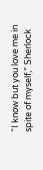“I know but you love me in spite of myself,” Sherlock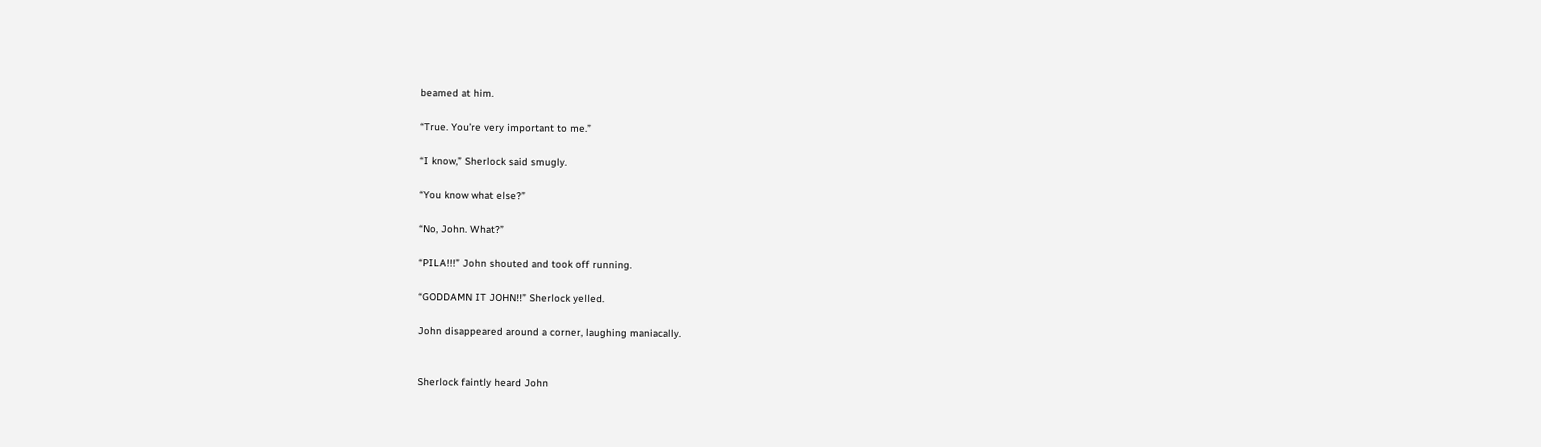beamed at him.

“True. You’re very important to me.”

“I know,” Sherlock said smugly.

“You know what else?”

“No, John. What?”

“PILA!!!” John shouted and took off running.

“GODDAMN IT JOHN!!” Sherlock yelled.

John disappeared around a corner, laughing maniacally.


Sherlock faintly heard John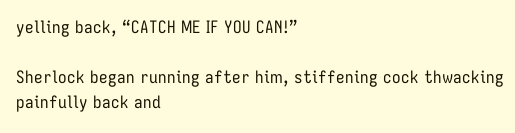yelling back, “CATCH ME IF YOU CAN!”

Sherlock began running after him, stiffening cock thwacking painfully back and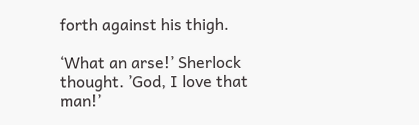forth against his thigh.

‘What an arse!’ Sherlock thought. ’God, I love that man!’